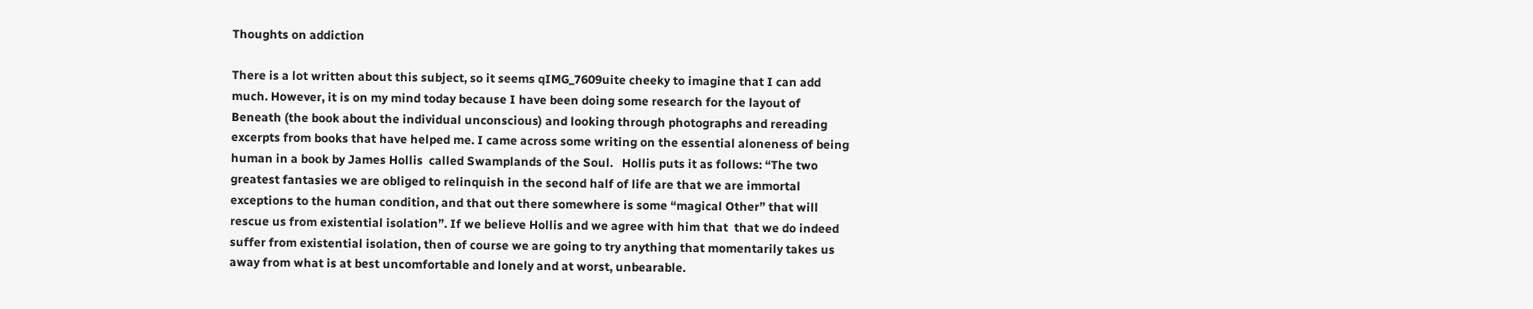Thoughts on addiction

There is a lot written about this subject, so it seems qIMG_7609uite cheeky to imagine that I can add much. However, it is on my mind today because I have been doing some research for the layout of Beneath (the book about the individual unconscious) and looking through photographs and rereading excerpts from books that have helped me. I came across some writing on the essential aloneness of being human in a book by James Hollis  called Swamplands of the Soul.   Hollis puts it as follows: “The two greatest fantasies we are obliged to relinquish in the second half of life are that we are immortal exceptions to the human condition, and that out there somewhere is some “magical Other” that will rescue us from existential isolation”. If we believe Hollis and we agree with him that  that we do indeed suffer from existential isolation, then of course we are going to try anything that momentarily takes us away from what is at best uncomfortable and lonely and at worst, unbearable.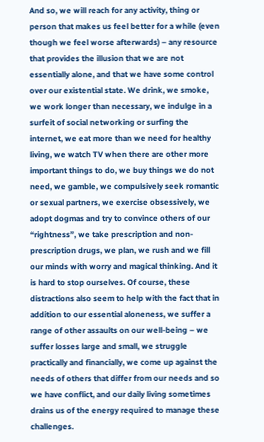And so, we will reach for any activity, thing or person that makes us feel better for a while (even though we feel worse afterwards) – any resource that provides the illusion that we are not essentially alone, and that we have some control over our existential state. We drink, we smoke, we work longer than necessary, we indulge in a surfeit of social networking or surfing the internet, we eat more than we need for healthy living, we watch TV when there are other more important things to do, we buy things we do not need, we gamble, we compulsively seek romantic or sexual partners, we exercise obsessively, we adopt dogmas and try to convince others of our “rightness”, we take prescription and non-prescription drugs, we plan, we rush and we fill our minds with worry and magical thinking. And it is hard to stop ourselves. Of course, these distractions also seem to help with the fact that in addition to our essential aloneness, we suffer a range of other assaults on our well-being – we suffer losses large and small, we struggle practically and financially, we come up against the needs of others that differ from our needs and so we have conflict, and our daily living sometimes drains us of the energy required to manage these challenges.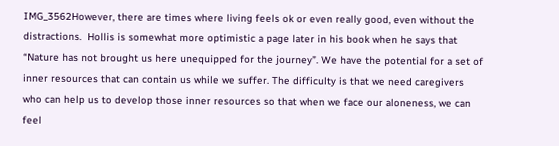IMG_3562However, there are times where living feels ok or even really good, even without the distractions.  Hollis is somewhat more optimistic a page later in his book when he says that “Nature has not brought us here unequipped for the journey”. We have the potential for a set of inner resources that can contain us while we suffer. The difficulty is that we need caregivers who can help us to develop those inner resources so that when we face our aloneness, we can feel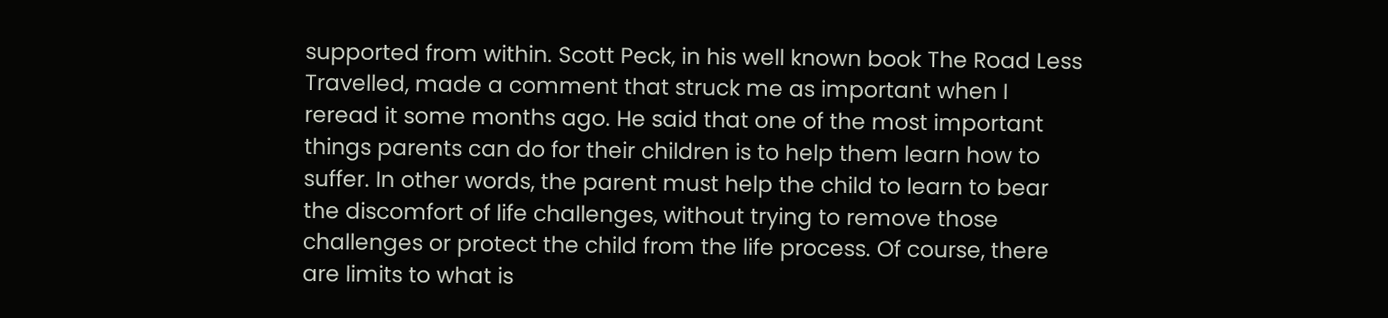supported from within. Scott Peck, in his well known book The Road Less Travelled, made a comment that struck me as important when I reread it some months ago. He said that one of the most important things parents can do for their children is to help them learn how to suffer. In other words, the parent must help the child to learn to bear the discomfort of life challenges, without trying to remove those challenges or protect the child from the life process. Of course, there are limits to what is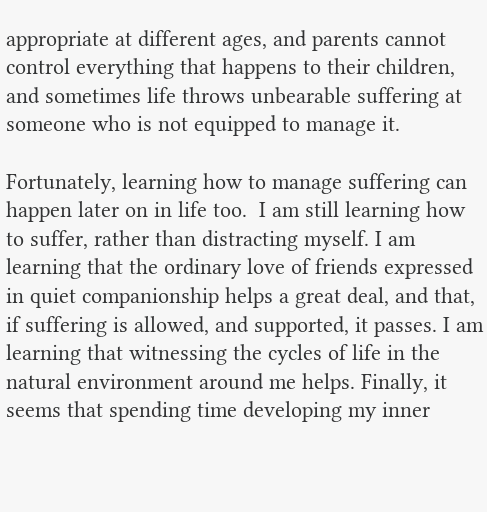appropriate at different ages, and parents cannot control everything that happens to their children, and sometimes life throws unbearable suffering at someone who is not equipped to manage it.

Fortunately, learning how to manage suffering can happen later on in life too.  I am still learning how to suffer, rather than distracting myself. I am learning that the ordinary love of friends expressed in quiet companionship helps a great deal, and that, if suffering is allowed, and supported, it passes. I am learning that witnessing the cycles of life in the natural environment around me helps. Finally, it seems that spending time developing my inner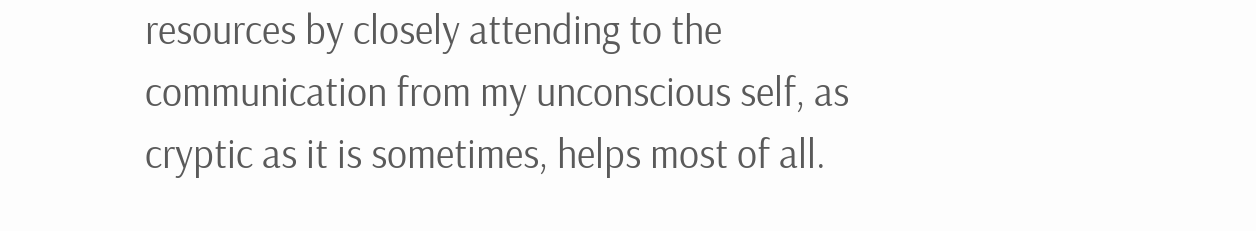resources by closely attending to the communication from my unconscious self, as cryptic as it is sometimes, helps most of all.